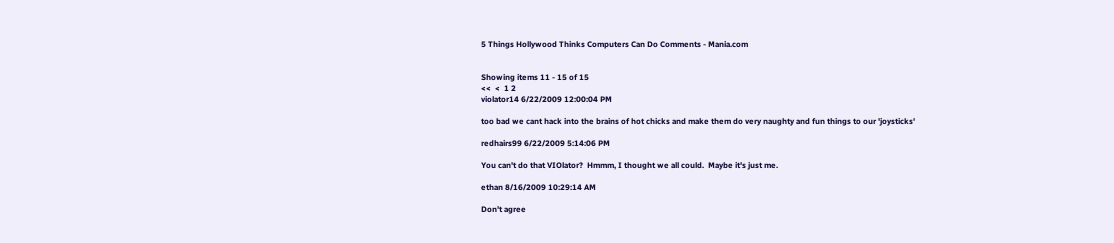5 Things Hollywood Thinks Computers Can Do Comments - Mania.com


Showing items 11 - 15 of 15
<<  <  1 2
violator14 6/22/2009 12:00:04 PM

too bad we cant hack into the brains of hot chicks and make them do very naughty and fun things to our 'joysticks'

redhairs99 6/22/2009 5:14:06 PM

You can't do that VIOlator?  Hmmm, I thought we all could.  Maybe it's just me.

ethan 8/16/2009 10:29:14 AM

Don't agree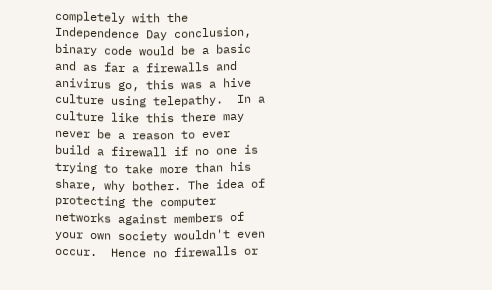completely with the Independence Day conclusion, binary code would be a basic and as far a firewalls and anivirus go, this was a hive culture using telepathy.  In a culture like this there may never be a reason to ever build a firewall if no one is trying to take more than his share, why bother. The idea of protecting the computer networks against members of your own society wouldn't even occur.  Hence no firewalls or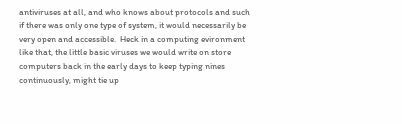antiviruses at all, and who knows about protocols and such if there was only one type of system, it would necessarily be very open and accessible.  Heck in a computing evironment like that, the little basic viruses we would write on store computers back in the early days to keep typing nines continuously, might tie up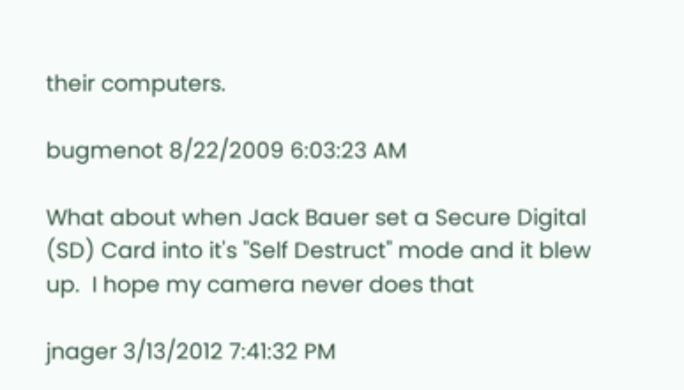their computers.

bugmenot 8/22/2009 6:03:23 AM

What about when Jack Bauer set a Secure Digital (SD) Card into it's "Self Destruct" mode and it blew up.  I hope my camera never does that

jnager 3/13/2012 7:41:32 PM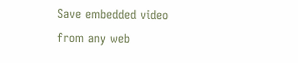Save embedded video from any web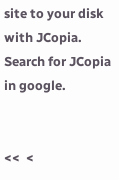site to your disk with JCopia. Search for JCopia in google.


<<  <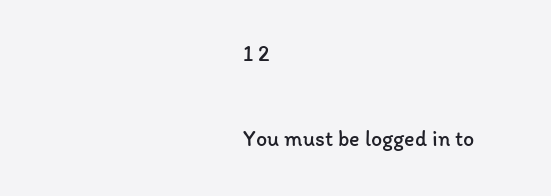1 2


You must be logged in to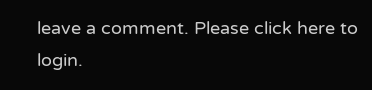leave a comment. Please click here to login.